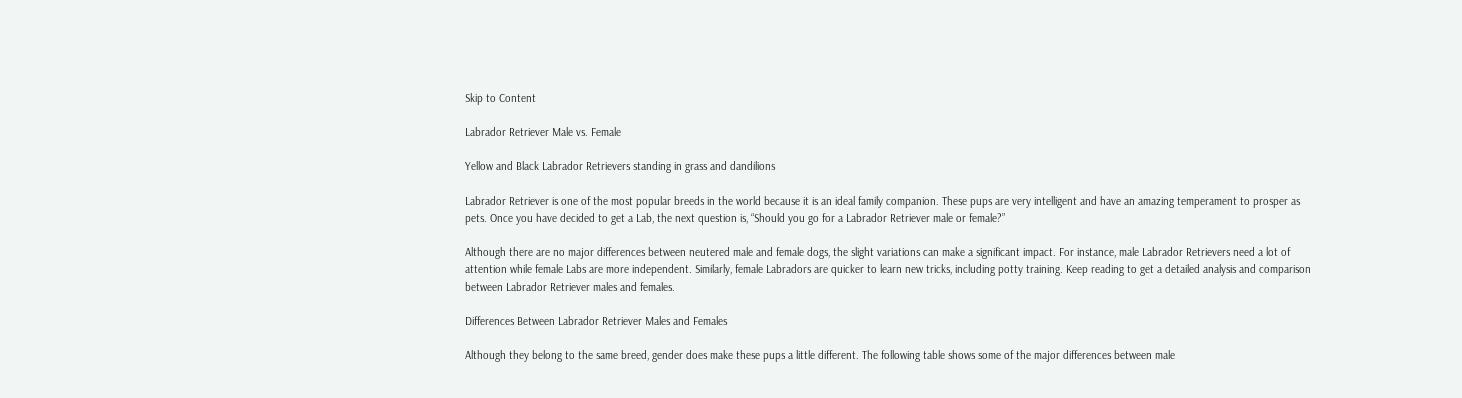Skip to Content

Labrador Retriever Male vs. Female

Yellow and Black Labrador Retrievers standing in grass and dandilions

Labrador Retriever is one of the most popular breeds in the world because it is an ideal family companion. These pups are very intelligent and have an amazing temperament to prosper as pets. Once you have decided to get a Lab, the next question is, “Should you go for a Labrador Retriever male or female?”

Although there are no major differences between neutered male and female dogs, the slight variations can make a significant impact. For instance, male Labrador Retrievers need a lot of attention while female Labs are more independent. Similarly, female Labradors are quicker to learn new tricks, including potty training. Keep reading to get a detailed analysis and comparison between Labrador Retriever males and females.

Differences Between Labrador Retriever Males and Females

Although they belong to the same breed, gender does make these pups a little different. The following table shows some of the major differences between male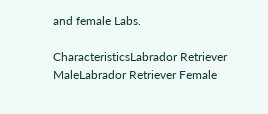and female Labs.

CharacteristicsLabrador Retriever MaleLabrador Retriever Female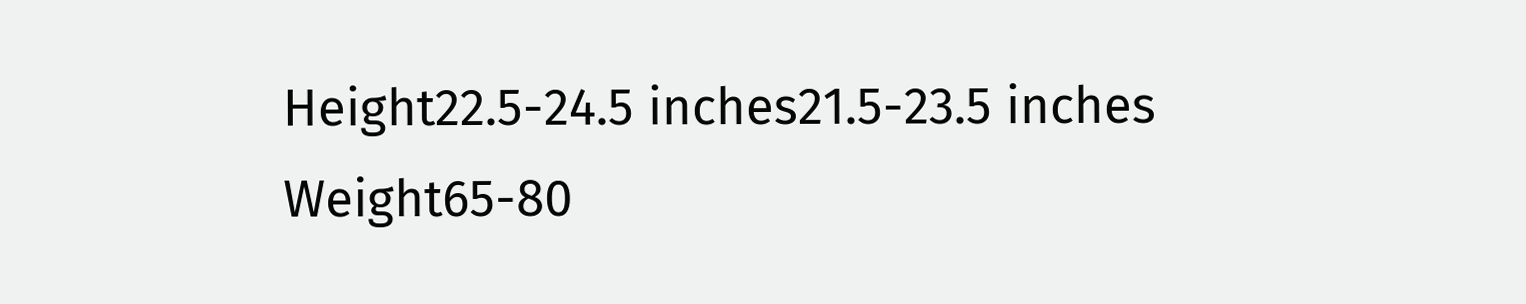Height22.5-24.5 inches21.5-23.5 inches
Weight65-80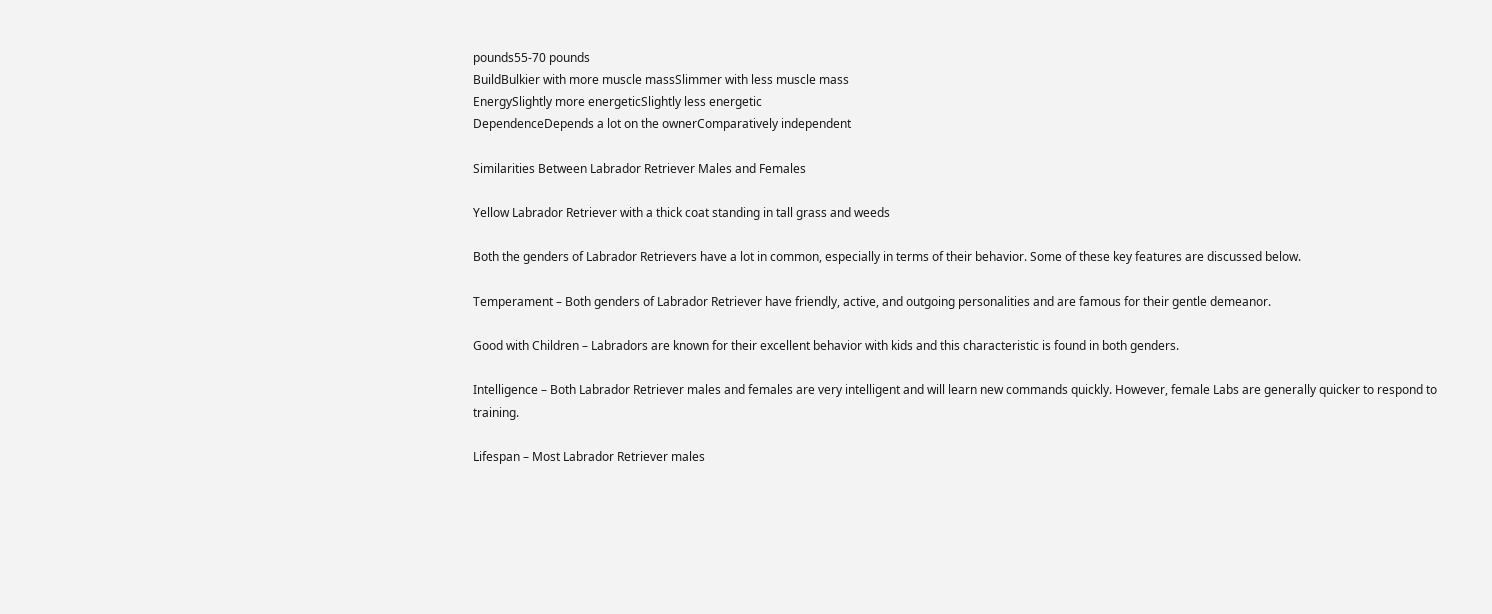pounds55-70 pounds
BuildBulkier with more muscle massSlimmer with less muscle mass
EnergySlightly more energeticSlightly less energetic
DependenceDepends a lot on the ownerComparatively independent

Similarities Between Labrador Retriever Males and Females

Yellow Labrador Retriever with a thick coat standing in tall grass and weeds

Both the genders of Labrador Retrievers have a lot in common, especially in terms of their behavior. Some of these key features are discussed below.

Temperament – Both genders of Labrador Retriever have friendly, active, and outgoing personalities and are famous for their gentle demeanor.

Good with Children – Labradors are known for their excellent behavior with kids and this characteristic is found in both genders.

Intelligence – Both Labrador Retriever males and females are very intelligent and will learn new commands quickly. However, female Labs are generally quicker to respond to training.

Lifespan – Most Labrador Retriever males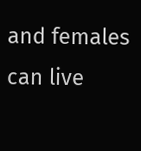and females can live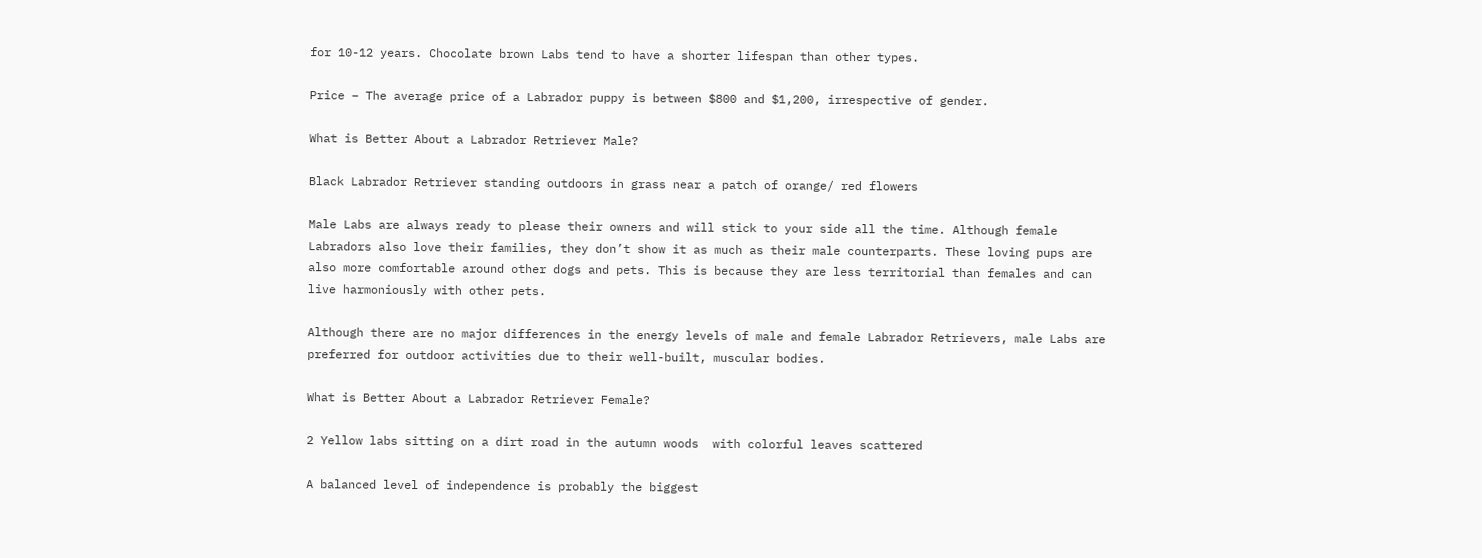for 10-12 years. Chocolate brown Labs tend to have a shorter lifespan than other types.

Price – The average price of a Labrador puppy is between $800 and $1,200, irrespective of gender.

What is Better About a Labrador Retriever Male?

Black Labrador Retriever standing outdoors in grass near a patch of orange/ red flowers

Male Labs are always ready to please their owners and will stick to your side all the time. Although female Labradors also love their families, they don’t show it as much as their male counterparts. These loving pups are also more comfortable around other dogs and pets. This is because they are less territorial than females and can live harmoniously with other pets.

Although there are no major differences in the energy levels of male and female Labrador Retrievers, male Labs are preferred for outdoor activities due to their well-built, muscular bodies.

What is Better About a Labrador Retriever Female?

2 Yellow labs sitting on a dirt road in the autumn woods  with colorful leaves scattered

A balanced level of independence is probably the biggest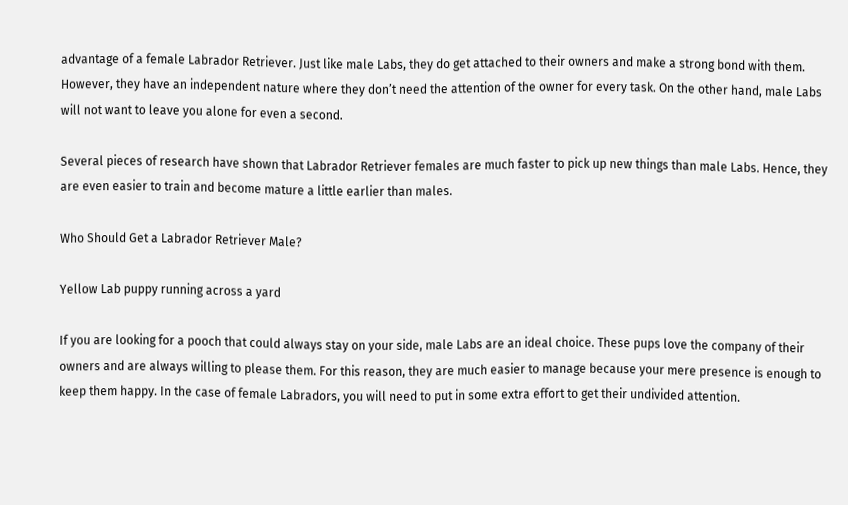advantage of a female Labrador Retriever. Just like male Labs, they do get attached to their owners and make a strong bond with them. However, they have an independent nature where they don’t need the attention of the owner for every task. On the other hand, male Labs will not want to leave you alone for even a second.

Several pieces of research have shown that Labrador Retriever females are much faster to pick up new things than male Labs. Hence, they are even easier to train and become mature a little earlier than males.

Who Should Get a Labrador Retriever Male?

Yellow Lab puppy running across a yard

If you are looking for a pooch that could always stay on your side, male Labs are an ideal choice. These pups love the company of their owners and are always willing to please them. For this reason, they are much easier to manage because your mere presence is enough to keep them happy. In the case of female Labradors, you will need to put in some extra effort to get their undivided attention.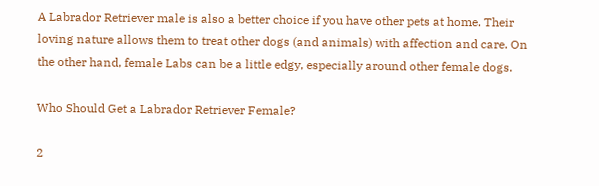A Labrador Retriever male is also a better choice if you have other pets at home. Their loving nature allows them to treat other dogs (and animals) with affection and care. On the other hand, female Labs can be a little edgy, especially around other female dogs.

Who Should Get a Labrador Retriever Female?

2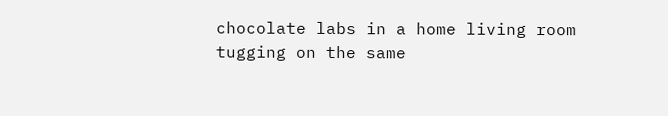chocolate labs in a home living room tugging on the same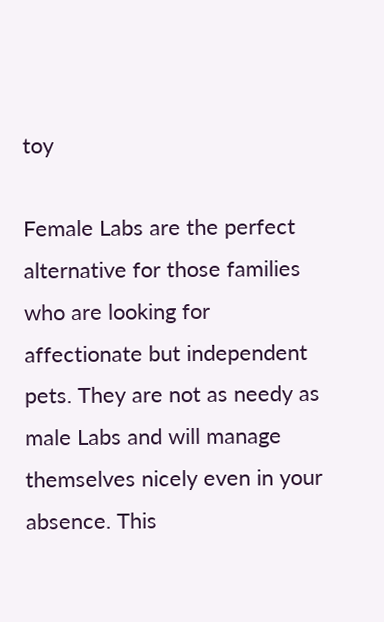toy

Female Labs are the perfect alternative for those families who are looking for affectionate but independent pets. They are not as needy as male Labs and will manage themselves nicely even in your absence. This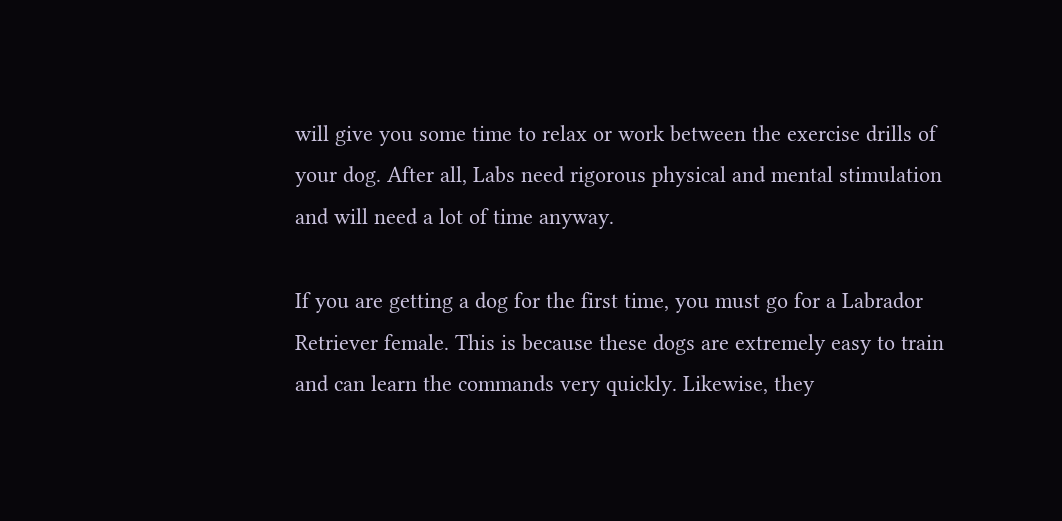will give you some time to relax or work between the exercise drills of your dog. After all, Labs need rigorous physical and mental stimulation and will need a lot of time anyway.

If you are getting a dog for the first time, you must go for a Labrador Retriever female. This is because these dogs are extremely easy to train and can learn the commands very quickly. Likewise, they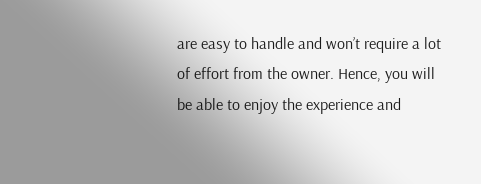are easy to handle and won’t require a lot of effort from the owner. Hence, you will be able to enjoy the experience and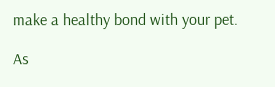make a healthy bond with your pet.

As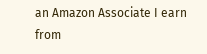an Amazon Associate I earn from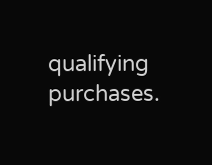qualifying purchases.